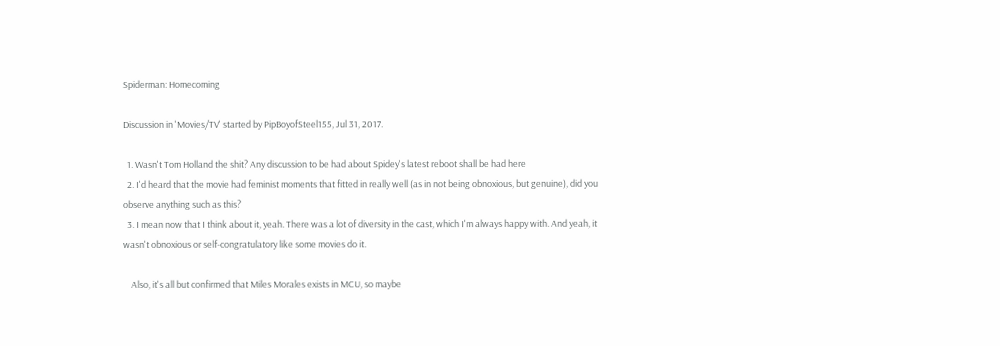Spiderman: Homecoming

Discussion in 'Movies/TV' started by PipBoyofSteel155, Jul 31, 2017.

  1. Wasn't Tom Holland the shit? Any discussion to be had about Spidey's latest reboot shall be had here
  2. I'd heard that the movie had feminist moments that fitted in really well (as in not being obnoxious, but genuine), did you observe anything such as this?
  3. I mean now that I think about it, yeah. There was a lot of diversity in the cast, which I'm always happy with. And yeah, it wasn't obnoxious or self-congratulatory like some movies do it.

    Also, it's all but confirmed that Miles Morales exists in MCU, so maybe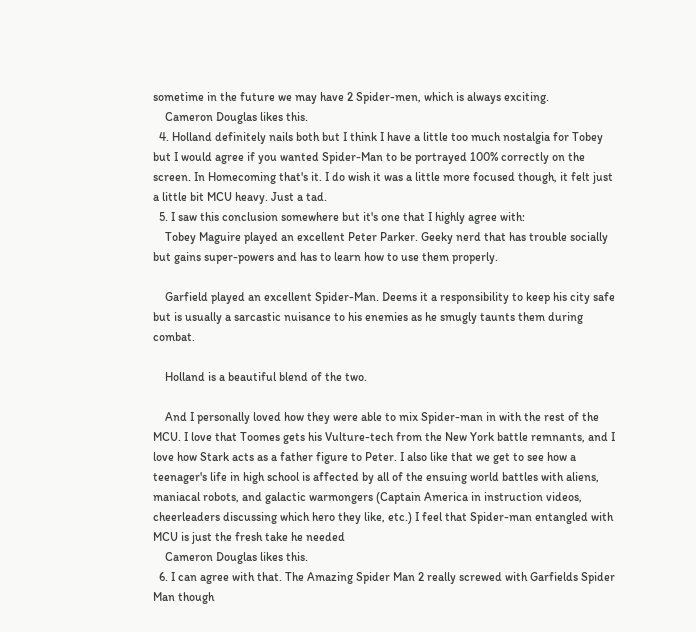sometime in the future we may have 2 Spider-men, which is always exciting.
    Cameron Douglas likes this.
  4. Holland definitely nails both but I think I have a little too much nostalgia for Tobey but I would agree if you wanted Spider-Man to be portrayed 100% correctly on the screen. In Homecoming that's it. I do wish it was a little more focused though, it felt just a little bit MCU heavy. Just a tad.
  5. I saw this conclusion somewhere but it's one that I highly agree with:
    Tobey Maguire played an excellent Peter Parker. Geeky nerd that has trouble socially but gains super-powers and has to learn how to use them properly.

    Garfield played an excellent Spider-Man. Deems it a responsibility to keep his city safe but is usually a sarcastic nuisance to his enemies as he smugly taunts them during combat.

    Holland is a beautiful blend of the two.

    And I personally loved how they were able to mix Spider-man in with the rest of the MCU. I love that Toomes gets his Vulture-tech from the New York battle remnants, and I love how Stark acts as a father figure to Peter. I also like that we get to see how a teenager's life in high school is affected by all of the ensuing world battles with aliens, maniacal robots, and galactic warmongers (Captain America in instruction videos, cheerleaders discussing which hero they like, etc.) I feel that Spider-man entangled with MCU is just the fresh take he needed
    Cameron Douglas likes this.
  6. I can agree with that. The Amazing Spider Man 2 really screwed with Garfields Spider Man though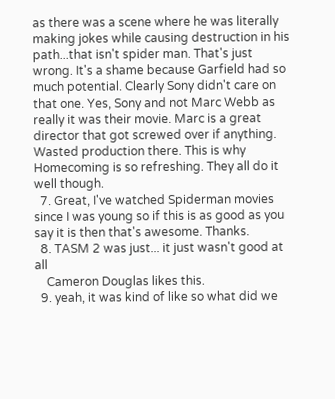as there was a scene where he was literally making jokes while causing destruction in his path...that isn't spider man. That's just wrong. It's a shame because Garfield had so much potential. Clearly Sony didn't care on that one. Yes, Sony and not Marc Webb as really it was their movie. Marc is a great director that got screwed over if anything. Wasted production there. This is why Homecoming is so refreshing. They all do it well though.
  7. Great, I've watched Spiderman movies since I was young so if this is as good as you say it is then that's awesome. Thanks.
  8. TASM 2 was just... it just wasn't good at all
    Cameron Douglas likes this.
  9. yeah, it was kind of like so what did we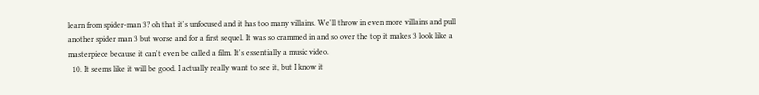learn from spider-man 3? oh that it's unfocused and it has too many villains. We'll throw in even more villains and pull another spider man 3 but worse and for a first sequel. It was so crammed in and so over the top it makes 3 look like a masterpiece because it can't even be called a film. It's essentially a music video.
  10. It seems like it will be good. I actually really want to see it, but I know it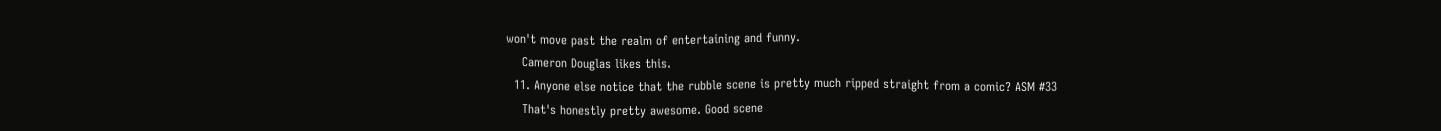won't move past the realm of entertaining and funny.
    Cameron Douglas likes this.
  11. Anyone else notice that the rubble scene is pretty much ripped straight from a comic? ASM #33
    That's honestly pretty awesome. Good scene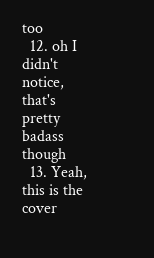too
  12. oh I didn't notice, that's pretty badass though
  13. Yeah, this is the cover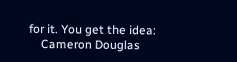for it. You get the idea:
    Cameron Douglas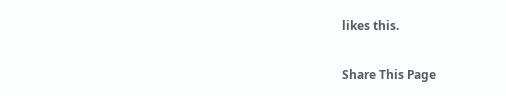likes this.

Share This Page